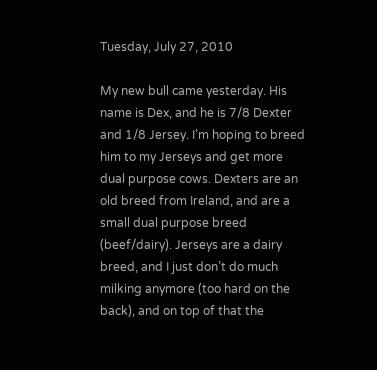Tuesday, July 27, 2010

My new bull came yesterday. His name is Dex, and he is 7/8 Dexter and 1/8 Jersey. I’m hoping to breed him to my Jerseys and get more dual purpose cows. Dexters are an old breed from Ireland, and are a small dual purpose breed (beef/dairy). Jerseys are a dairy breed, and I just don’t do much milking anymore (too hard on the back), and on top of that the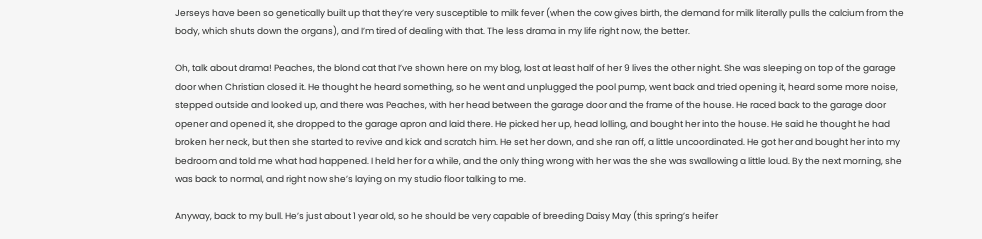Jerseys have been so genetically built up that they’re very susceptible to milk fever (when the cow gives birth, the demand for milk literally pulls the calcium from the body, which shuts down the organs), and I’m tired of dealing with that. The less drama in my life right now, the better.

Oh, talk about drama! Peaches, the blond cat that I’ve shown here on my blog, lost at least half of her 9 lives the other night. She was sleeping on top of the garage door when Christian closed it. He thought he heard something, so he went and unplugged the pool pump, went back and tried opening it, heard some more noise, stepped outside and looked up, and there was Peaches, with her head between the garage door and the frame of the house. He raced back to the garage door opener and opened it, she dropped to the garage apron and laid there. He picked her up, head lolling, and bought her into the house. He said he thought he had broken her neck, but then she started to revive and kick and scratch him. He set her down, and she ran off, a little uncoordinated. He got her and bought her into my bedroom and told me what had happened. I held her for a while, and the only thing wrong with her was the she was swallowing a little loud. By the next morning, she was back to normal, and right now she’s laying on my studio floor talking to me.

Anyway, back to my bull. He’s just about 1 year old, so he should be very capable of breeding Daisy May (this spring’s heifer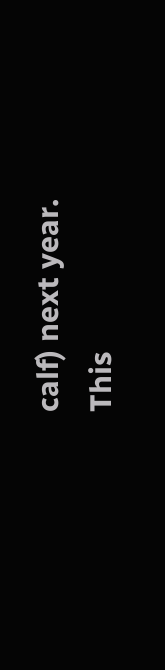calf) next year.
This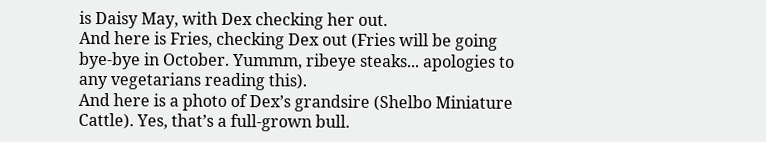is Daisy May, with Dex checking her out.
And here is Fries, checking Dex out (Fries will be going bye-bye in October. Yummm, ribeye steaks... apologies to any vegetarians reading this).
And here is a photo of Dex’s grandsire (Shelbo Miniature Cattle). Yes, that’s a full-grown bull.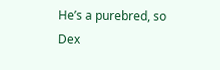He’s a purebred, so Dex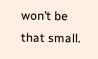won’t be that small.